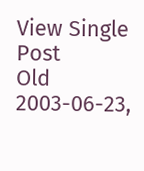View Single Post
Old 2003-06-23,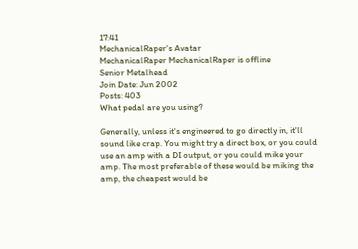17:41
MechanicalRaper's Avatar
MechanicalRaper MechanicalRaper is offline
Senior Metalhead
Join Date: Jun 2002
Posts: 403
What pedal are you using?

Generally, unless it's engineered to go directly in, it'll sound like crap. You might try a direct box, or you could use an amp with a DI output, or you could mike your amp. The most preferable of these would be miking the amp, the cheapest would be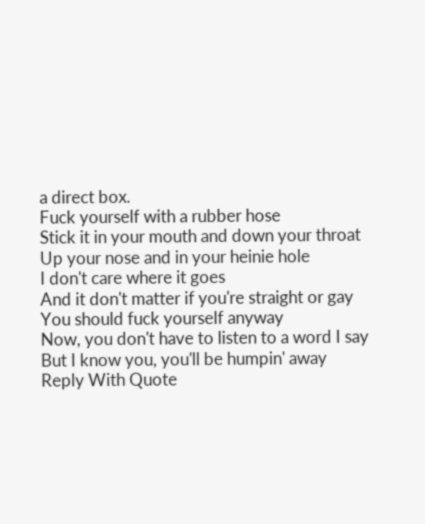a direct box.
Fuck yourself with a rubber hose
Stick it in your mouth and down your throat
Up your nose and in your heinie hole
I don't care where it goes
And it don't matter if you're straight or gay
You should fuck yourself anyway
Now, you don't have to listen to a word I say
But I know you, you'll be humpin' away
Reply With Quote